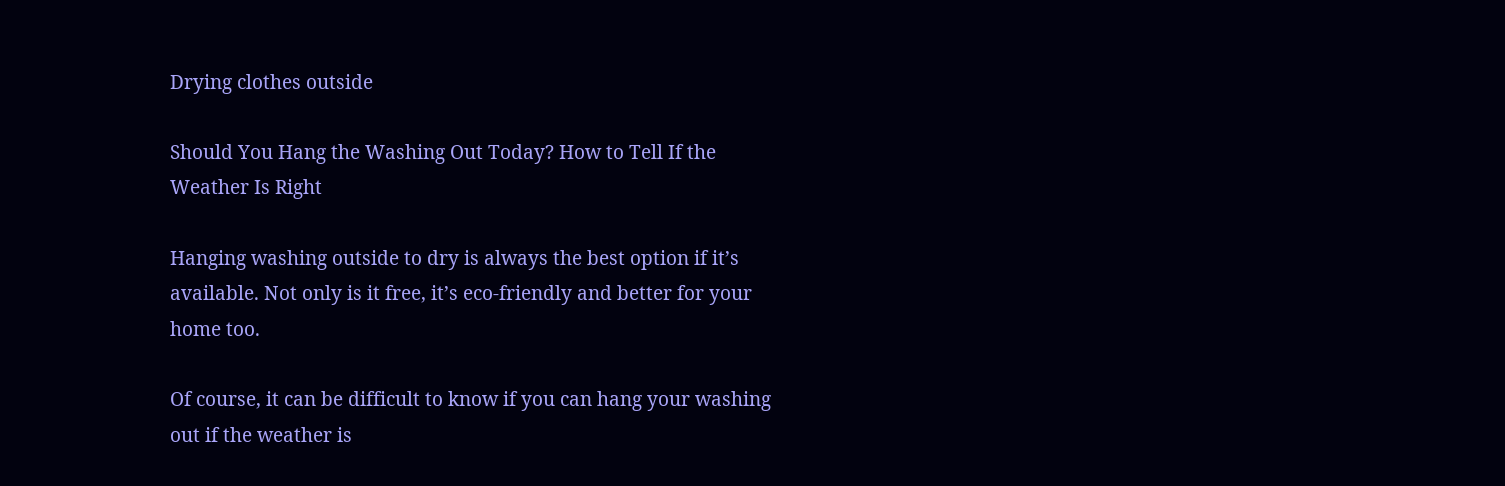Drying clothes outside

Should You Hang the Washing Out Today? How to Tell If the Weather Is Right

Hanging washing outside to dry is always the best option if it’s available. Not only is it free, it’s eco-friendly and better for your home too.

Of course, it can be difficult to know if you can hang your washing out if the weather is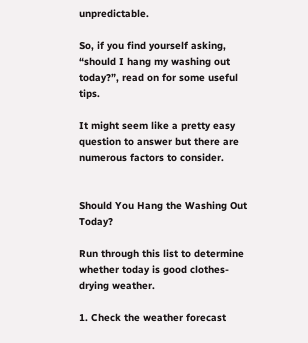unpredictable.

So, if you find yourself asking, “should I hang my washing out today?”, read on for some useful tips.

It might seem like a pretty easy question to answer but there are numerous factors to consider.


Should You Hang the Washing Out Today?

Run through this list to determine whether today is good clothes-drying weather.

1. Check the weather forecast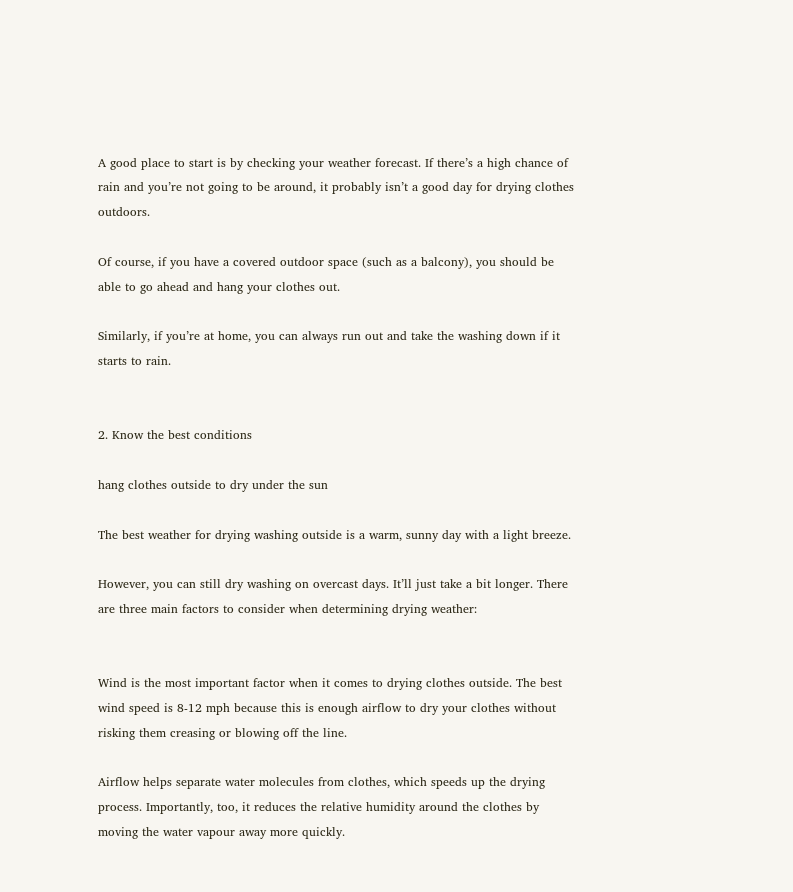A good place to start is by checking your weather forecast. If there’s a high chance of rain and you’re not going to be around, it probably isn’t a good day for drying clothes outdoors.

Of course, if you have a covered outdoor space (such as a balcony), you should be able to go ahead and hang your clothes out.

Similarly, if you’re at home, you can always run out and take the washing down if it starts to rain.


2. Know the best conditions

hang clothes outside to dry under the sun

The best weather for drying washing outside is a warm, sunny day with a light breeze.

However, you can still dry washing on overcast days. It’ll just take a bit longer. There are three main factors to consider when determining drying weather:


Wind is the most important factor when it comes to drying clothes outside. The best wind speed is 8-12 mph because this is enough airflow to dry your clothes without risking them creasing or blowing off the line.

Airflow helps separate water molecules from clothes, which speeds up the drying process. Importantly, too, it reduces the relative humidity around the clothes by moving the water vapour away more quickly.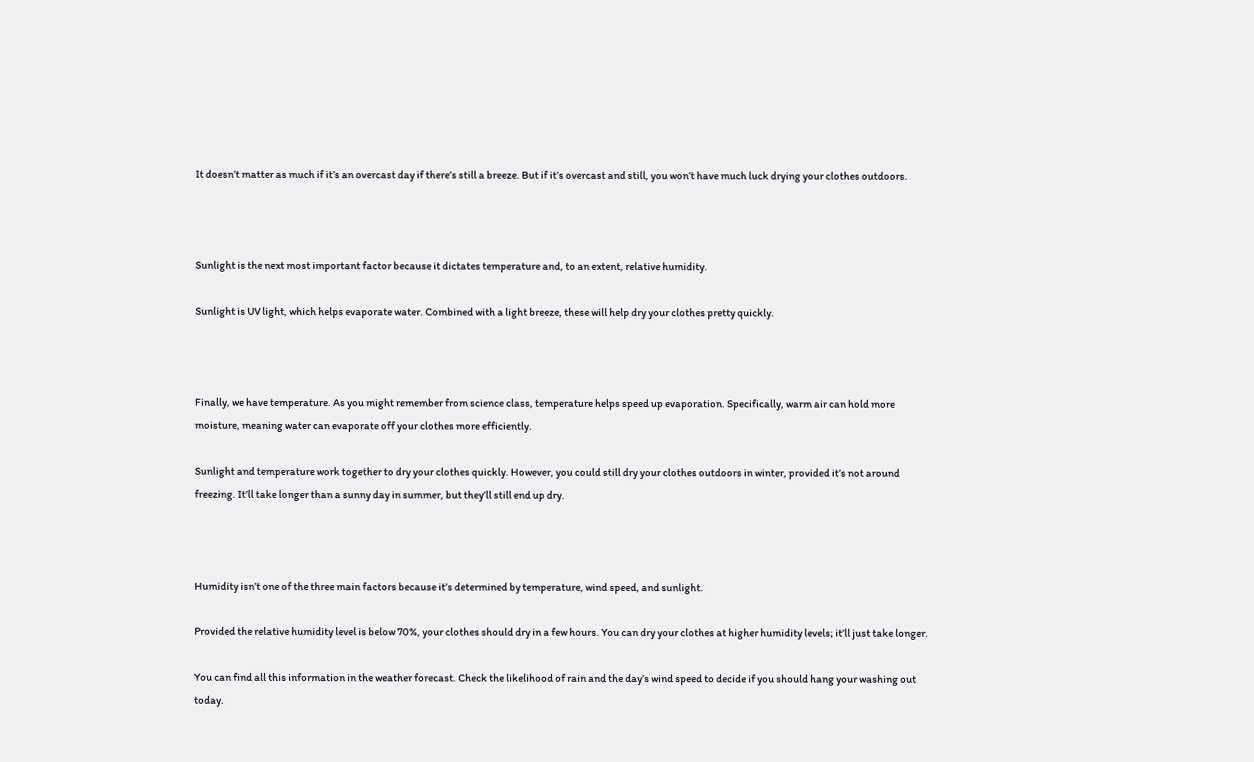It doesn’t matter as much if it’s an overcast day if there’s still a breeze. But if it’s overcast and still, you won’t have much luck drying your clothes outdoors.



Sunlight is the next most important factor because it dictates temperature and, to an extent, relative humidity.

Sunlight is UV light, which helps evaporate water. Combined with a light breeze, these will help dry your clothes pretty quickly.



Finally, we have temperature. As you might remember from science class, temperature helps speed up evaporation. Specifically, warm air can hold more moisture, meaning water can evaporate off your clothes more efficiently.

Sunlight and temperature work together to dry your clothes quickly. However, you could still dry your clothes outdoors in winter, provided it’s not around freezing. It’ll take longer than a sunny day in summer, but they’ll still end up dry.



Humidity isn’t one of the three main factors because it’s determined by temperature, wind speed, and sunlight.

Provided the relative humidity level is below 70%, your clothes should dry in a few hours. You can dry your clothes at higher humidity levels; it’ll just take longer.

You can find all this information in the weather forecast. Check the likelihood of rain and the day’s wind speed to decide if you should hang your washing out today.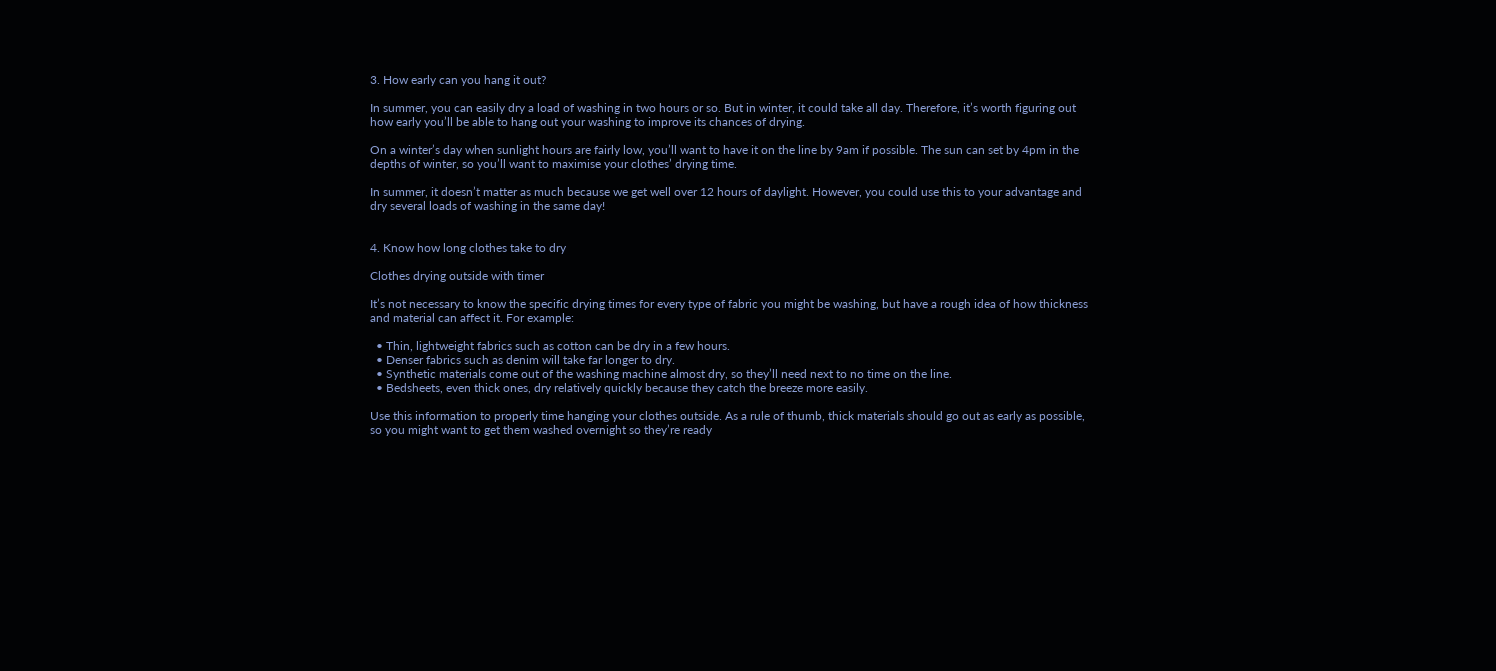3. How early can you hang it out?

In summer, you can easily dry a load of washing in two hours or so. But in winter, it could take all day. Therefore, it’s worth figuring out how early you’ll be able to hang out your washing to improve its chances of drying.

On a winter’s day when sunlight hours are fairly low, you’ll want to have it on the line by 9am if possible. The sun can set by 4pm in the depths of winter, so you’ll want to maximise your clothes’ drying time.

In summer, it doesn’t matter as much because we get well over 12 hours of daylight. However, you could use this to your advantage and dry several loads of washing in the same day!


4. Know how long clothes take to dry

Clothes drying outside with timer

It’s not necessary to know the specific drying times for every type of fabric you might be washing, but have a rough idea of how thickness and material can affect it. For example:

  • Thin, lightweight fabrics such as cotton can be dry in a few hours.
  • Denser fabrics such as denim will take far longer to dry.
  • Synthetic materials come out of the washing machine almost dry, so they’ll need next to no time on the line.
  • Bedsheets, even thick ones, dry relatively quickly because they catch the breeze more easily.

Use this information to properly time hanging your clothes outside. As a rule of thumb, thick materials should go out as early as possible, so you might want to get them washed overnight so they’re ready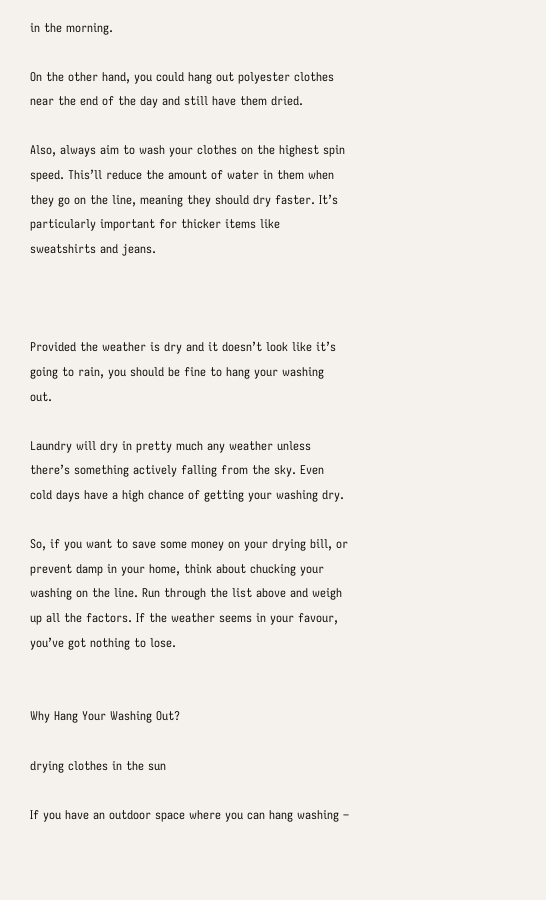in the morning.

On the other hand, you could hang out polyester clothes near the end of the day and still have them dried.

Also, always aim to wash your clothes on the highest spin speed. This’ll reduce the amount of water in them when they go on the line, meaning they should dry faster. It’s particularly important for thicker items like sweatshirts and jeans.



Provided the weather is dry and it doesn’t look like it’s going to rain, you should be fine to hang your washing out.

Laundry will dry in pretty much any weather unless there’s something actively falling from the sky. Even cold days have a high chance of getting your washing dry.

So, if you want to save some money on your drying bill, or prevent damp in your home, think about chucking your washing on the line. Run through the list above and weigh up all the factors. If the weather seems in your favour, you’ve got nothing to lose.


Why Hang Your Washing Out?

drying clothes in the sun

If you have an outdoor space where you can hang washing –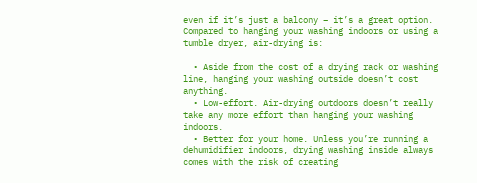even if it’s just a balcony – it’s a great option. Compared to hanging your washing indoors or using a tumble dryer, air-drying is:

  • Aside from the cost of a drying rack or washing line, hanging your washing outside doesn’t cost anything.
  • Low-effort. Air-drying outdoors doesn’t really take any more effort than hanging your washing indoors.
  • Better for your home. Unless you’re running a dehumidifier indoors, drying washing inside always comes with the risk of creating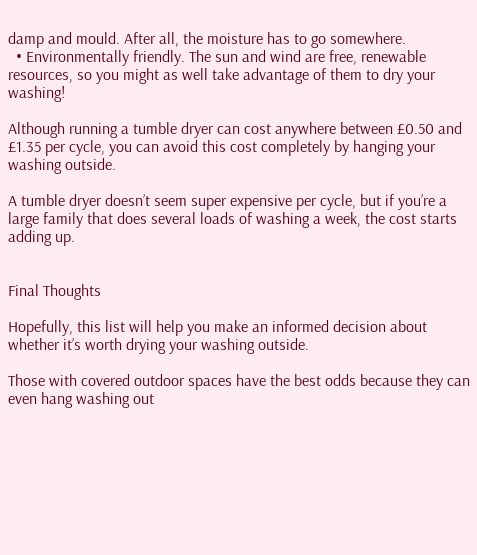damp and mould. After all, the moisture has to go somewhere.
  • Environmentally friendly. The sun and wind are free, renewable resources, so you might as well take advantage of them to dry your washing!

Although running a tumble dryer can cost anywhere between £0.50 and £1.35 per cycle, you can avoid this cost completely by hanging your washing outside.

A tumble dryer doesn’t seem super expensive per cycle, but if you’re a large family that does several loads of washing a week, the cost starts adding up.


Final Thoughts

Hopefully, this list will help you make an informed decision about whether it’s worth drying your washing outside.

Those with covered outdoor spaces have the best odds because they can even hang washing out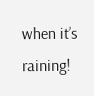when it’s raining!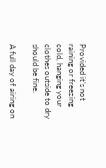Provided it’s not raining or freezing cold, hanging your clothes outside to dry should be fine.

A full day of airing on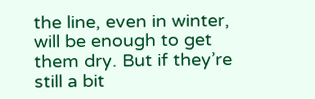the line, even in winter, will be enough to get them dry. But if they’re still a bit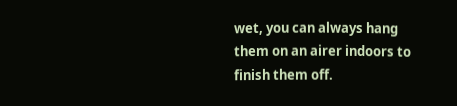wet, you can always hang them on an airer indoors to finish them off.